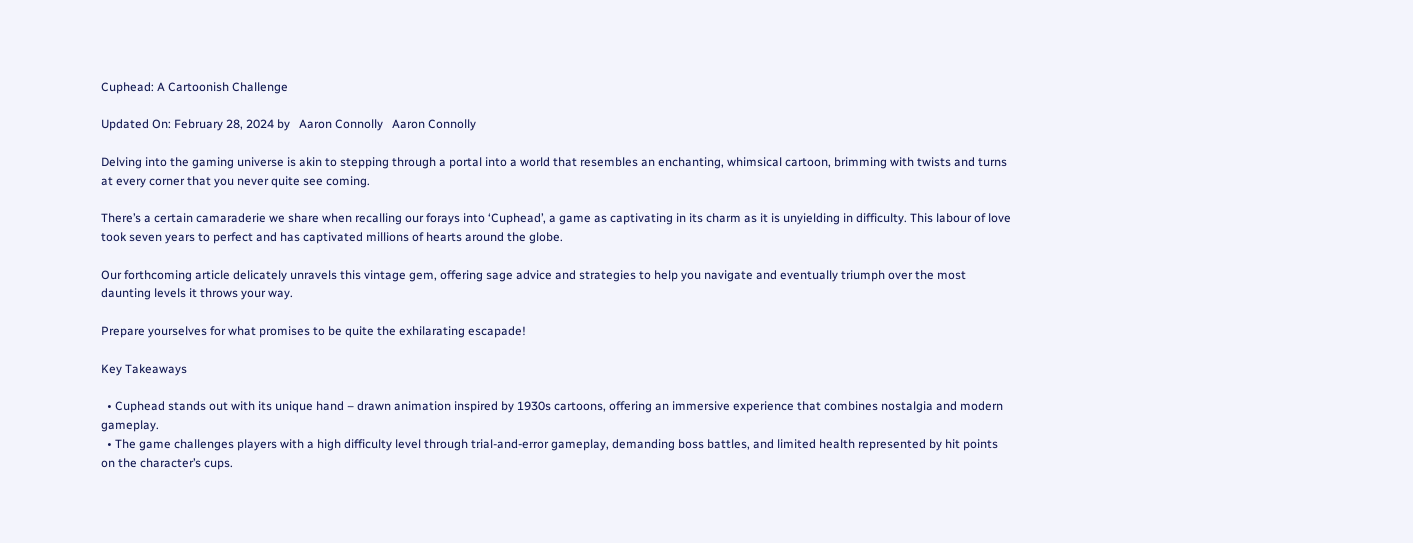Cuphead: A Cartoonish Challenge

Updated On: February 28, 2024 by   Aaron Connolly   Aaron Connolly

Delving into the gaming universe is akin to stepping through a portal into a world that resembles an enchanting, whimsical cartoon, brimming with twists and turns at every corner that you never quite see coming.

There’s a certain camaraderie we share when recalling our forays into ‘Cuphead’, a game as captivating in its charm as it is unyielding in difficulty. This labour of love took seven years to perfect and has captivated millions of hearts around the globe.

Our forthcoming article delicately unravels this vintage gem, offering sage advice and strategies to help you navigate and eventually triumph over the most daunting levels it throws your way.

Prepare yourselves for what promises to be quite the exhilarating escapade!

Key Takeaways

  • Cuphead stands out with its unique hand – drawn animation inspired by 1930s cartoons, offering an immersive experience that combines nostalgia and modern gameplay.
  • The game challenges players with a high difficulty level through trial-and-error gameplay, demanding boss battles, and limited health represented by hit points on the character’s cups.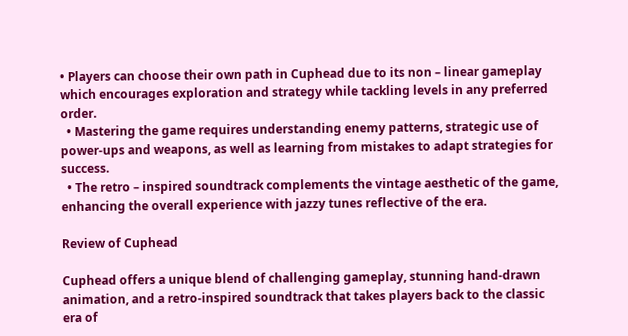• Players can choose their own path in Cuphead due to its non – linear gameplay which encourages exploration and strategy while tackling levels in any preferred order.
  • Mastering the game requires understanding enemy patterns, strategic use of power-ups and weapons, as well as learning from mistakes to adapt strategies for success.
  • The retro – inspired soundtrack complements the vintage aesthetic of the game, enhancing the overall experience with jazzy tunes reflective of the era.

Review of Cuphead

Cuphead offers a unique blend of challenging gameplay, stunning hand-drawn animation, and a retro-inspired soundtrack that takes players back to the classic era of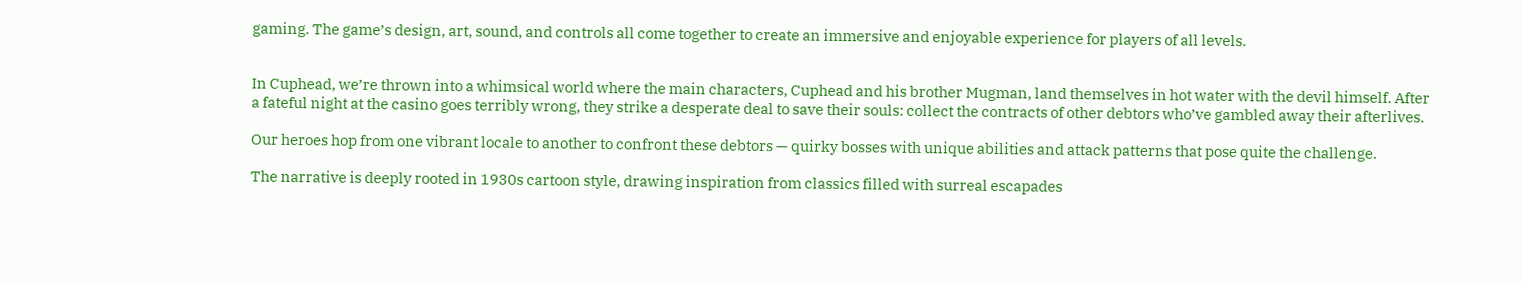gaming. The game’s design, art, sound, and controls all come together to create an immersive and enjoyable experience for players of all levels.


In Cuphead, we’re thrown into a whimsical world where the main characters, Cuphead and his brother Mugman, land themselves in hot water with the devil himself. After a fateful night at the casino goes terribly wrong, they strike a desperate deal to save their souls: collect the contracts of other debtors who’ve gambled away their afterlives.

Our heroes hop from one vibrant locale to another to confront these debtors — quirky bosses with unique abilities and attack patterns that pose quite the challenge.

The narrative is deeply rooted in 1930s cartoon style, drawing inspiration from classics filled with surreal escapades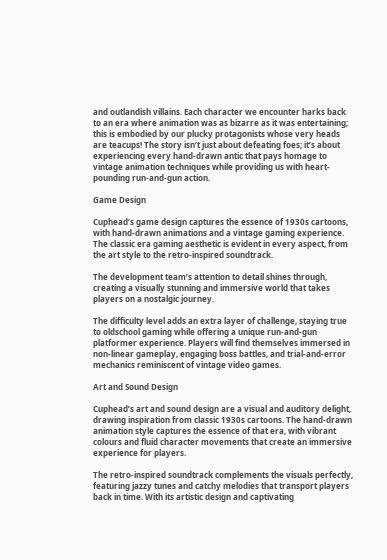and outlandish villains. Each character we encounter harks back to an era where animation was as bizarre as it was entertaining; this is embodied by our plucky protagonists whose very heads are teacups! The story isn’t just about defeating foes; it’s about experiencing every hand-drawn antic that pays homage to vintage animation techniques while providing us with heart-pounding run-and-gun action.

Game Design

Cuphead’s game design captures the essence of 1930s cartoons, with hand-drawn animations and a vintage gaming experience. The classic era gaming aesthetic is evident in every aspect, from the art style to the retro-inspired soundtrack.

The development team’s attention to detail shines through, creating a visually stunning and immersive world that takes players on a nostalgic journey.

The difficulty level adds an extra layer of challenge, staying true to oldschool gaming while offering a unique run-and-gun platformer experience. Players will find themselves immersed in non-linear gameplay, engaging boss battles, and trial-and-error mechanics reminiscent of vintage video games.

Art and Sound Design

Cuphead’s art and sound design are a visual and auditory delight, drawing inspiration from classic 1930s cartoons. The hand-drawn animation style captures the essence of that era, with vibrant colours and fluid character movements that create an immersive experience for players.

The retro-inspired soundtrack complements the visuals perfectly, featuring jazzy tunes and catchy melodies that transport players back in time. With its artistic design and captivating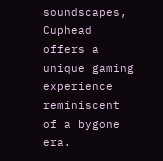soundscapes, Cuphead offers a unique gaming experience reminiscent of a bygone era.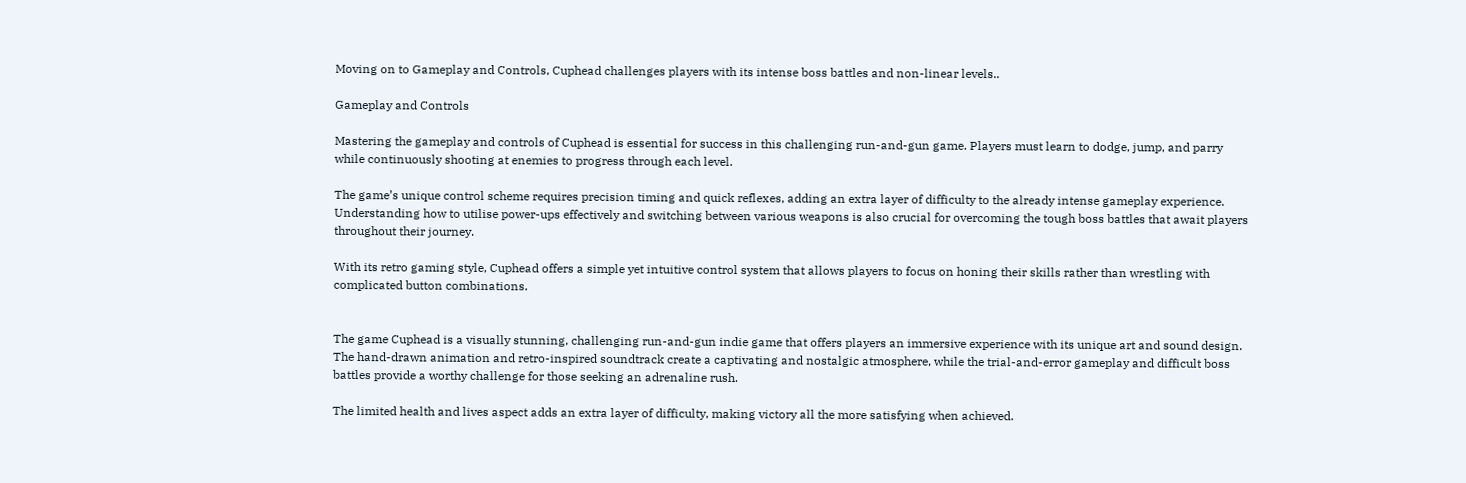Moving on to Gameplay and Controls, Cuphead challenges players with its intense boss battles and non-linear levels..

Gameplay and Controls

Mastering the gameplay and controls of Cuphead is essential for success in this challenging run-and-gun game. Players must learn to dodge, jump, and parry while continuously shooting at enemies to progress through each level.

The game’s unique control scheme requires precision timing and quick reflexes, adding an extra layer of difficulty to the already intense gameplay experience. Understanding how to utilise power-ups effectively and switching between various weapons is also crucial for overcoming the tough boss battles that await players throughout their journey.

With its retro gaming style, Cuphead offers a simple yet intuitive control system that allows players to focus on honing their skills rather than wrestling with complicated button combinations.


The game Cuphead is a visually stunning, challenging run-and-gun indie game that offers players an immersive experience with its unique art and sound design. The hand-drawn animation and retro-inspired soundtrack create a captivating and nostalgic atmosphere, while the trial-and-error gameplay and difficult boss battles provide a worthy challenge for those seeking an adrenaline rush.

The limited health and lives aspect adds an extra layer of difficulty, making victory all the more satisfying when achieved.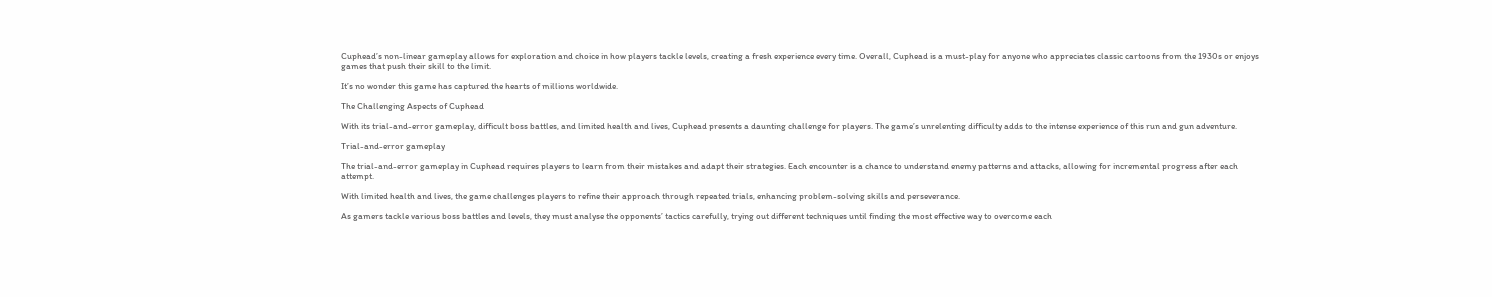Cuphead’s non-linear gameplay allows for exploration and choice in how players tackle levels, creating a fresh experience every time. Overall, Cuphead is a must-play for anyone who appreciates classic cartoons from the 1930s or enjoys games that push their skill to the limit.

It’s no wonder this game has captured the hearts of millions worldwide.

The Challenging Aspects of Cuphead

With its trial-and-error gameplay, difficult boss battles, and limited health and lives, Cuphead presents a daunting challenge for players. The game’s unrelenting difficulty adds to the intense experience of this run and gun adventure.

Trial-and-error gameplay

The trial-and-error gameplay in Cuphead requires players to learn from their mistakes and adapt their strategies. Each encounter is a chance to understand enemy patterns and attacks, allowing for incremental progress after each attempt.

With limited health and lives, the game challenges players to refine their approach through repeated trials, enhancing problem-solving skills and perseverance.

As gamers tackle various boss battles and levels, they must analyse the opponents’ tactics carefully, trying out different techniques until finding the most effective way to overcome each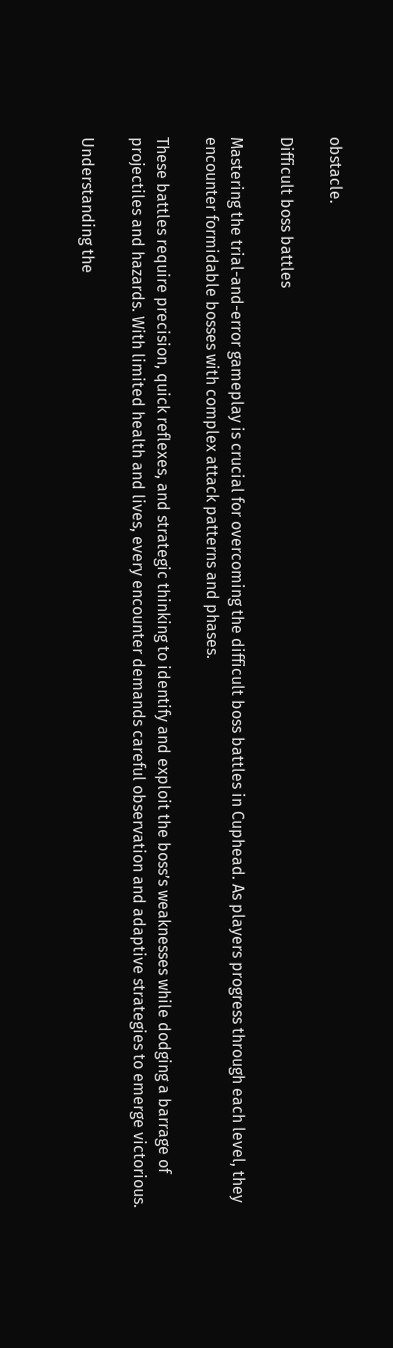obstacle.

Difficult boss battles

Mastering the trial-and-error gameplay is crucial for overcoming the difficult boss battles in Cuphead. As players progress through each level, they encounter formidable bosses with complex attack patterns and phases.

These battles require precision, quick reflexes, and strategic thinking to identify and exploit the boss’s weaknesses while dodging a barrage of projectiles and hazards. With limited health and lives, every encounter demands careful observation and adaptive strategies to emerge victorious.

Understanding the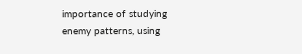importance of studying enemy patterns, using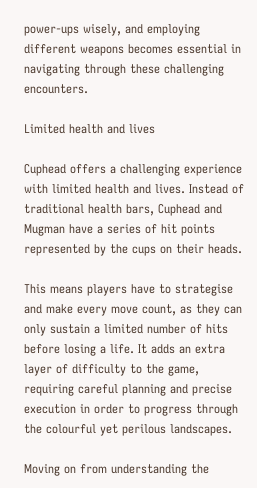power-ups wisely, and employing different weapons becomes essential in navigating through these challenging encounters.

Limited health and lives

Cuphead offers a challenging experience with limited health and lives. Instead of traditional health bars, Cuphead and Mugman have a series of hit points represented by the cups on their heads.

This means players have to strategise and make every move count, as they can only sustain a limited number of hits before losing a life. It adds an extra layer of difficulty to the game, requiring careful planning and precise execution in order to progress through the colourful yet perilous landscapes.

Moving on from understanding the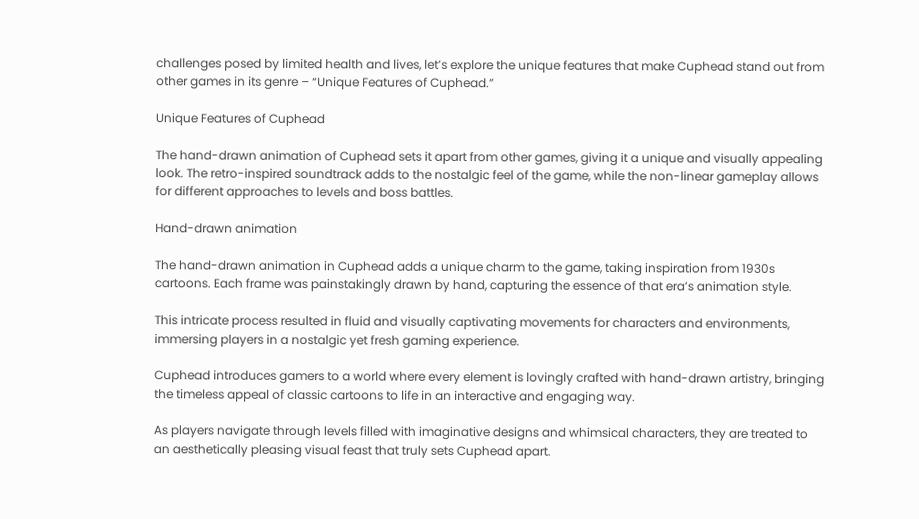challenges posed by limited health and lives, let’s explore the unique features that make Cuphead stand out from other games in its genre – “Unique Features of Cuphead.”

Unique Features of Cuphead

The hand-drawn animation of Cuphead sets it apart from other games, giving it a unique and visually appealing look. The retro-inspired soundtrack adds to the nostalgic feel of the game, while the non-linear gameplay allows for different approaches to levels and boss battles.

Hand-drawn animation

The hand-drawn animation in Cuphead adds a unique charm to the game, taking inspiration from 1930s cartoons. Each frame was painstakingly drawn by hand, capturing the essence of that era’s animation style.

This intricate process resulted in fluid and visually captivating movements for characters and environments, immersing players in a nostalgic yet fresh gaming experience.

Cuphead introduces gamers to a world where every element is lovingly crafted with hand-drawn artistry, bringing the timeless appeal of classic cartoons to life in an interactive and engaging way.

As players navigate through levels filled with imaginative designs and whimsical characters, they are treated to an aesthetically pleasing visual feast that truly sets Cuphead apart.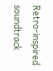Retro-inspired soundtrack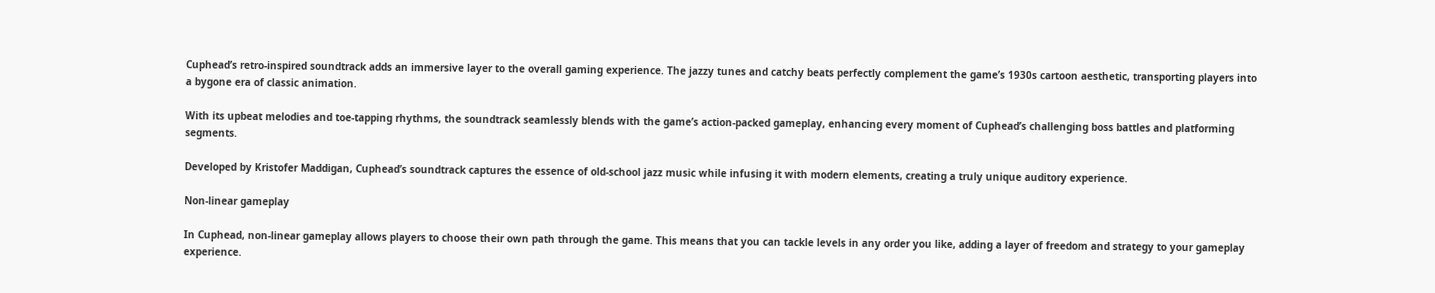Cuphead’s retro-inspired soundtrack adds an immersive layer to the overall gaming experience. The jazzy tunes and catchy beats perfectly complement the game’s 1930s cartoon aesthetic, transporting players into a bygone era of classic animation.

With its upbeat melodies and toe-tapping rhythms, the soundtrack seamlessly blends with the game’s action-packed gameplay, enhancing every moment of Cuphead’s challenging boss battles and platforming segments.

Developed by Kristofer Maddigan, Cuphead’s soundtrack captures the essence of old-school jazz music while infusing it with modern elements, creating a truly unique auditory experience.

Non-linear gameplay

In Cuphead, non-linear gameplay allows players to choose their own path through the game. This means that you can tackle levels in any order you like, adding a layer of freedom and strategy to your gameplay experience.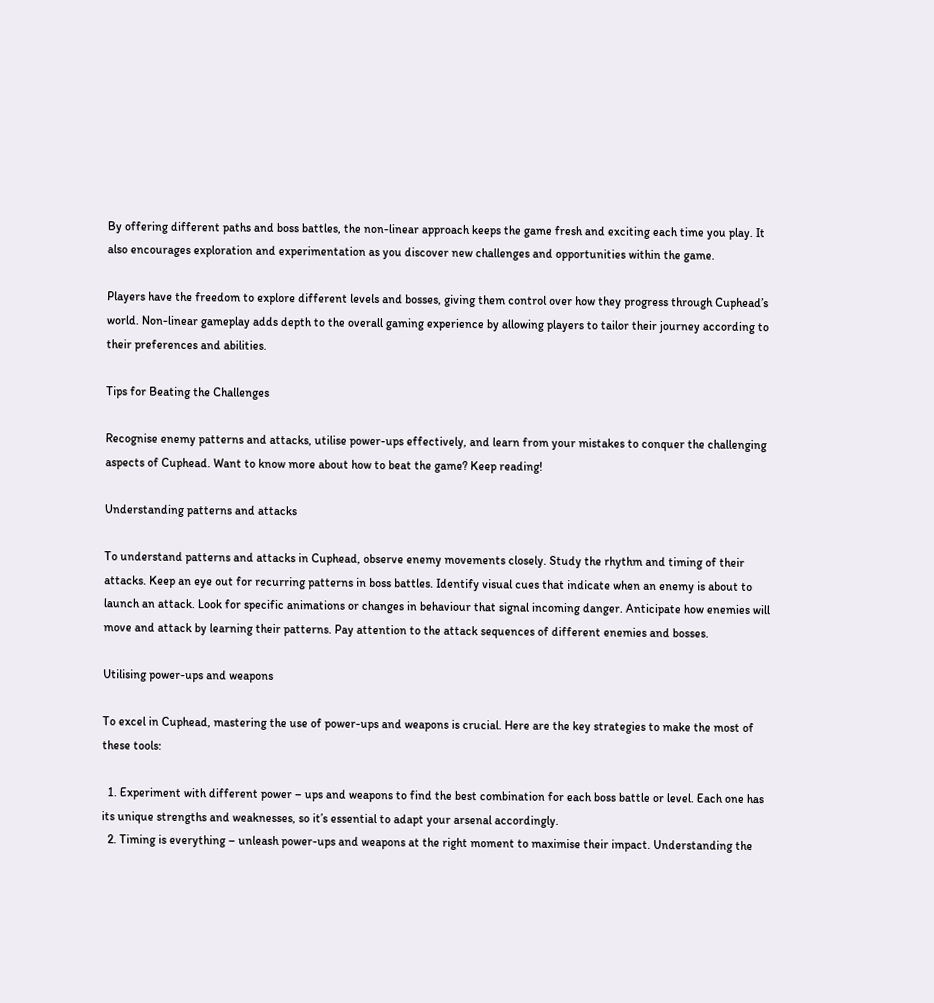By offering different paths and boss battles, the non-linear approach keeps the game fresh and exciting each time you play. It also encourages exploration and experimentation as you discover new challenges and opportunities within the game.

Players have the freedom to explore different levels and bosses, giving them control over how they progress through Cuphead’s world. Non-linear gameplay adds depth to the overall gaming experience by allowing players to tailor their journey according to their preferences and abilities.

Tips for Beating the Challenges

Recognise enemy patterns and attacks, utilise power-ups effectively, and learn from your mistakes to conquer the challenging aspects of Cuphead. Want to know more about how to beat the game? Keep reading!

Understanding patterns and attacks

To understand patterns and attacks in Cuphead, observe enemy movements closely. Study the rhythm and timing of their attacks. Keep an eye out for recurring patterns in boss battles. Identify visual cues that indicate when an enemy is about to launch an attack. Look for specific animations or changes in behaviour that signal incoming danger. Anticipate how enemies will move and attack by learning their patterns. Pay attention to the attack sequences of different enemies and bosses.

Utilising power-ups and weapons

To excel in Cuphead, mastering the use of power-ups and weapons is crucial. Here are the key strategies to make the most of these tools:

  1. Experiment with different power – ups and weapons to find the best combination for each boss battle or level. Each one has its unique strengths and weaknesses, so it’s essential to adapt your arsenal accordingly.
  2. Timing is everything – unleash power-ups and weapons at the right moment to maximise their impact. Understanding the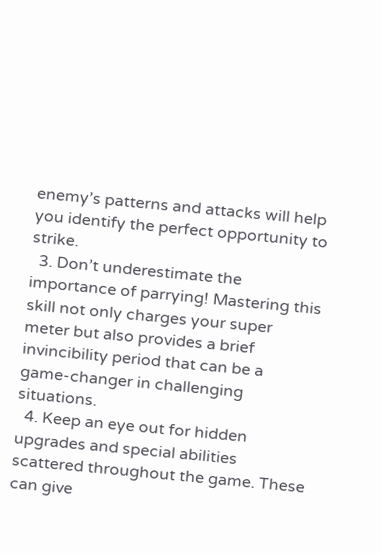enemy’s patterns and attacks will help you identify the perfect opportunity to strike.
  3. Don’t underestimate the importance of parrying! Mastering this skill not only charges your super meter but also provides a brief invincibility period that can be a game-changer in challenging situations.
  4. Keep an eye out for hidden upgrades and special abilities scattered throughout the game. These can give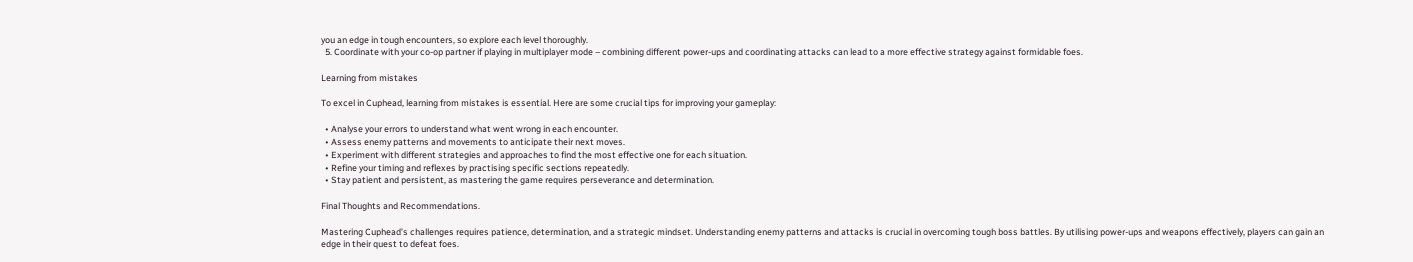you an edge in tough encounters, so explore each level thoroughly.
  5. Coordinate with your co-op partner if playing in multiplayer mode – combining different power-ups and coordinating attacks can lead to a more effective strategy against formidable foes.

Learning from mistakes

To excel in Cuphead, learning from mistakes is essential. Here are some crucial tips for improving your gameplay:

  • Analyse your errors to understand what went wrong in each encounter.
  • Assess enemy patterns and movements to anticipate their next moves.
  • Experiment with different strategies and approaches to find the most effective one for each situation.
  • Refine your timing and reflexes by practising specific sections repeatedly.
  • Stay patient and persistent, as mastering the game requires perseverance and determination.

Final Thoughts and Recommendations.

Mastering Cuphead’s challenges requires patience, determination, and a strategic mindset. Understanding enemy patterns and attacks is crucial in overcoming tough boss battles. By utilising power-ups and weapons effectively, players can gain an edge in their quest to defeat foes.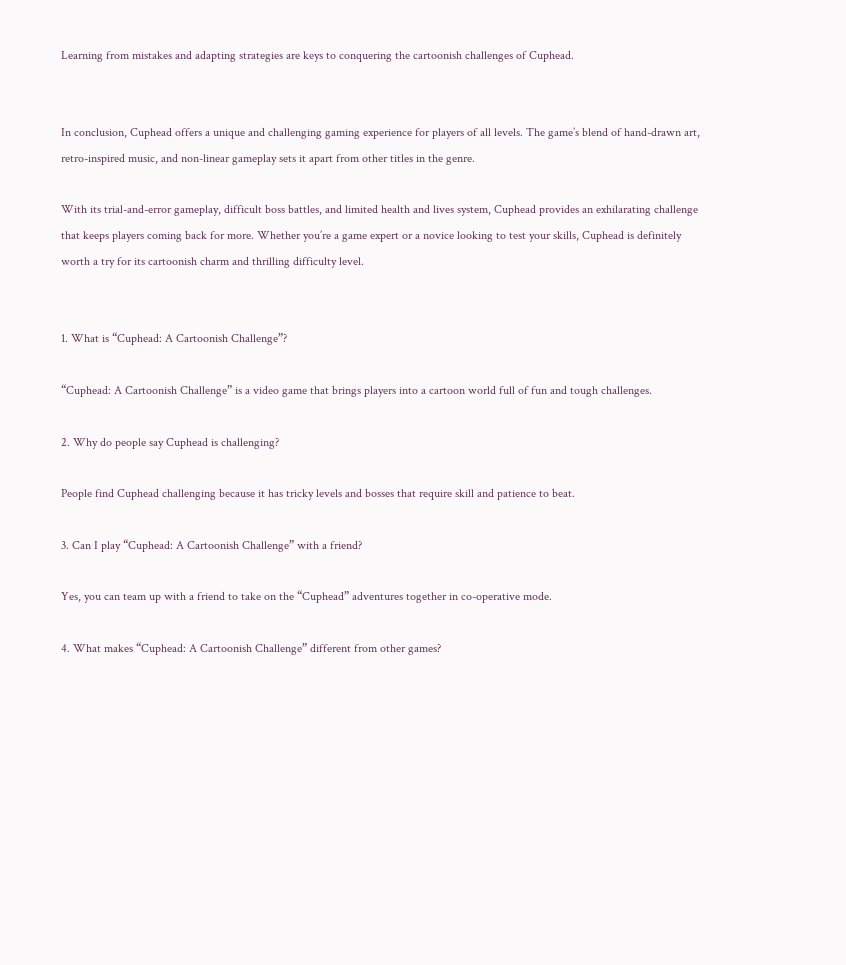Learning from mistakes and adapting strategies are keys to conquering the cartoonish challenges of Cuphead.


In conclusion, Cuphead offers a unique and challenging gaming experience for players of all levels. The game’s blend of hand-drawn art, retro-inspired music, and non-linear gameplay sets it apart from other titles in the genre.

With its trial-and-error gameplay, difficult boss battles, and limited health and lives system, Cuphead provides an exhilarating challenge that keeps players coming back for more. Whether you’re a game expert or a novice looking to test your skills, Cuphead is definitely worth a try for its cartoonish charm and thrilling difficulty level.


1. What is “Cuphead: A Cartoonish Challenge”?

“Cuphead: A Cartoonish Challenge” is a video game that brings players into a cartoon world full of fun and tough challenges.

2. Why do people say Cuphead is challenging?

People find Cuphead challenging because it has tricky levels and bosses that require skill and patience to beat.

3. Can I play “Cuphead: A Cartoonish Challenge” with a friend?

Yes, you can team up with a friend to take on the “Cuphead” adventures together in co-operative mode.

4. What makes “Cuphead: A Cartoonish Challenge” different from other games?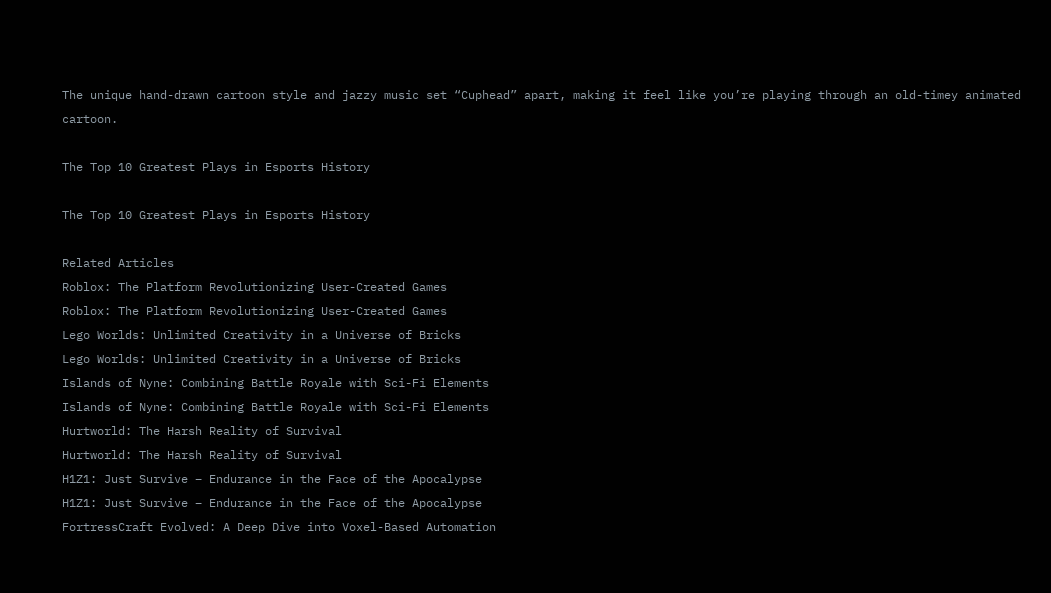The unique hand-drawn cartoon style and jazzy music set “Cuphead” apart, making it feel like you’re playing through an old-timey animated cartoon.

The Top 10 Greatest Plays in Esports History

The Top 10 Greatest Plays in Esports History

Related Articles
Roblox: The Platform Revolutionizing User-Created Games
Roblox: The Platform Revolutionizing User-Created Games
Lego Worlds: Unlimited Creativity in a Universe of Bricks
Lego Worlds: Unlimited Creativity in a Universe of Bricks
Islands of Nyne: Combining Battle Royale with Sci-Fi Elements
Islands of Nyne: Combining Battle Royale with Sci-Fi Elements
Hurtworld: The Harsh Reality of Survival
Hurtworld: The Harsh Reality of Survival
H1Z1: Just Survive – Endurance in the Face of the Apocalypse
H1Z1: Just Survive – Endurance in the Face of the Apocalypse
FortressCraft Evolved: A Deep Dive into Voxel-Based Automation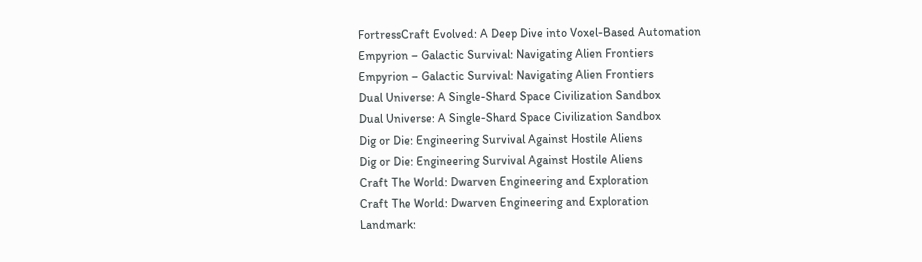FortressCraft Evolved: A Deep Dive into Voxel-Based Automation
Empyrion – Galactic Survival: Navigating Alien Frontiers
Empyrion – Galactic Survival: Navigating Alien Frontiers
Dual Universe: A Single-Shard Space Civilization Sandbox
Dual Universe: A Single-Shard Space Civilization Sandbox
Dig or Die: Engineering Survival Against Hostile Aliens
Dig or Die: Engineering Survival Against Hostile Aliens
Craft The World: Dwarven Engineering and Exploration
Craft The World: Dwarven Engineering and Exploration
Landmark: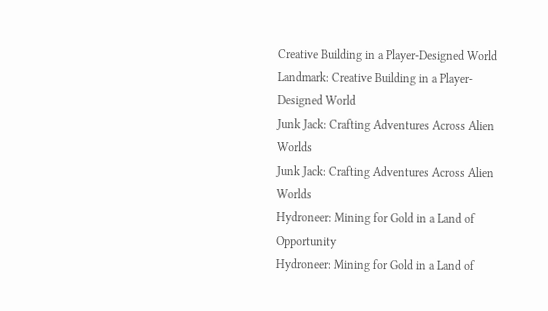Creative Building in a Player-Designed World
Landmark: Creative Building in a Player-Designed World
Junk Jack: Crafting Adventures Across Alien Worlds
Junk Jack: Crafting Adventures Across Alien Worlds
Hydroneer: Mining for Gold in a Land of Opportunity
Hydroneer: Mining for Gold in a Land of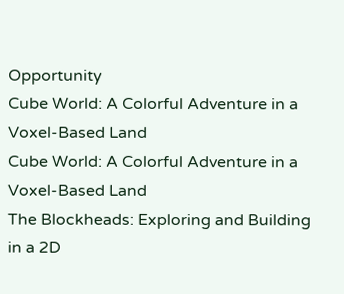Opportunity
Cube World: A Colorful Adventure in a Voxel-Based Land
Cube World: A Colorful Adventure in a Voxel-Based Land
The Blockheads: Exploring and Building in a 2D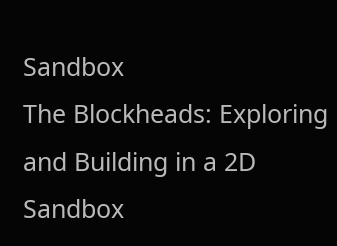Sandbox
The Blockheads: Exploring and Building in a 2D Sandbox